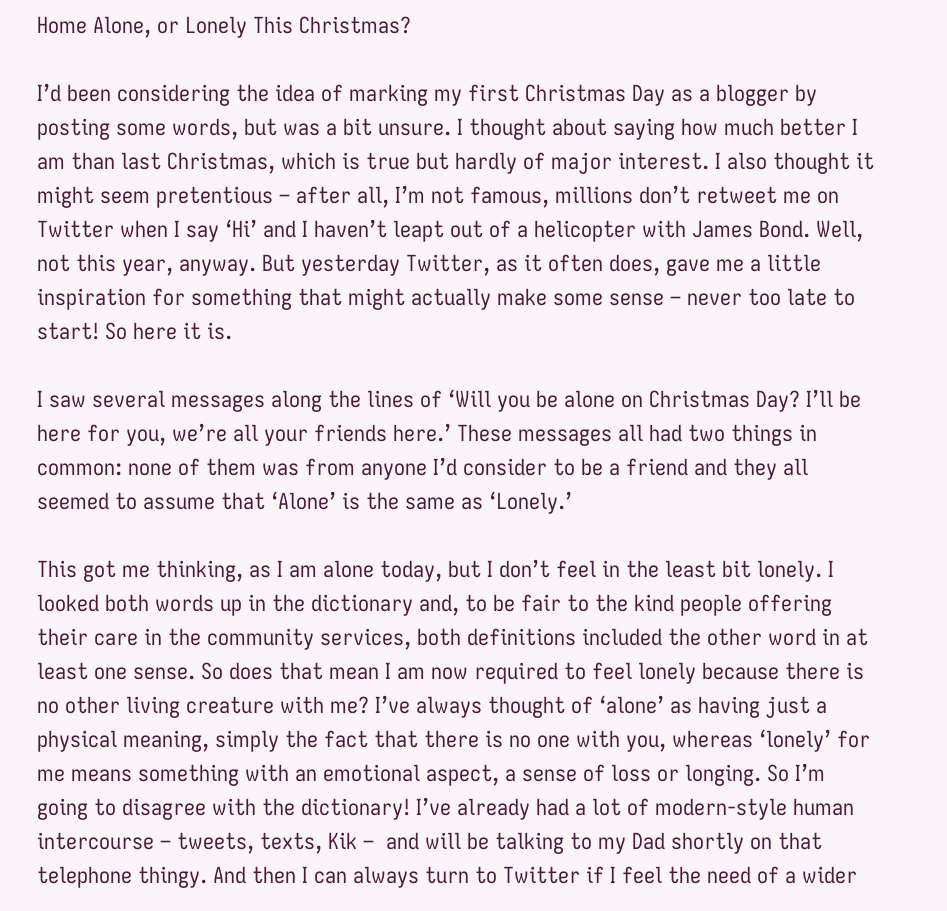Home Alone, or Lonely This Christmas?

I’d been considering the idea of marking my first Christmas Day as a blogger by posting some words, but was a bit unsure. I thought about saying how much better I am than last Christmas, which is true but hardly of major interest. I also thought it might seem pretentious – after all, I’m not famous, millions don’t retweet me on Twitter when I say ‘Hi’ and I haven’t leapt out of a helicopter with James Bond. Well, not this year, anyway. But yesterday Twitter, as it often does, gave me a little inspiration for something that might actually make some sense – never too late to start! So here it is.

I saw several messages along the lines of ‘Will you be alone on Christmas Day? I’ll be here for you, we’re all your friends here.’ These messages all had two things in common: none of them was from anyone I’d consider to be a friend and they all seemed to assume that ‘Alone’ is the same as ‘Lonely.’

This got me thinking, as I am alone today, but I don’t feel in the least bit lonely. I looked both words up in the dictionary and, to be fair to the kind people offering their care in the community services, both definitions included the other word in at least one sense. So does that mean I am now required to feel lonely because there is no other living creature with me? I’ve always thought of ‘alone’ as having just a physical meaning, simply the fact that there is no one with you, whereas ‘lonely’ for me means something with an emotional aspect, a sense of loss or longing. So I’m going to disagree with the dictionary! I’ve already had a lot of modern-style human intercourse – tweets, texts, Kik –  and will be talking to my Dad shortly on that telephone thingy. And then I can always turn to Twitter if I feel the need of a wider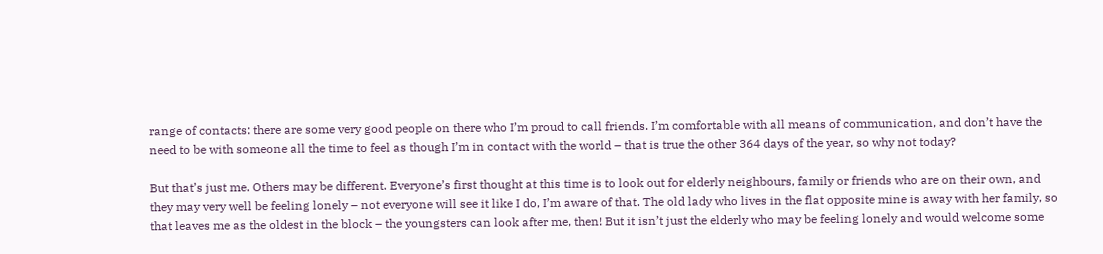range of contacts: there are some very good people on there who I’m proud to call friends. I’m comfortable with all means of communication, and don’t have the need to be with someone all the time to feel as though I’m in contact with the world – that is true the other 364 days of the year, so why not today?

But that’s just me. Others may be different. Everyone’s first thought at this time is to look out for elderly neighbours, family or friends who are on their own, and they may very well be feeling lonely – not everyone will see it like I do, I’m aware of that. The old lady who lives in the flat opposite mine is away with her family, so that leaves me as the oldest in the block – the youngsters can look after me, then! But it isn’t just the elderly who may be feeling lonely and would welcome some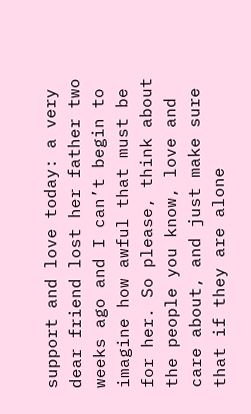support and love today: a very dear friend lost her father two weeks ago and I can’t begin to imagine how awful that must be for her. So please, think about the people you know, love and care about, and just make sure that if they are alone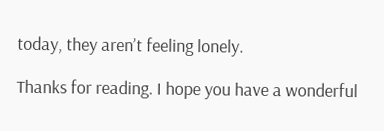today, they aren’t feeling lonely.

Thanks for reading. I hope you have a wonderful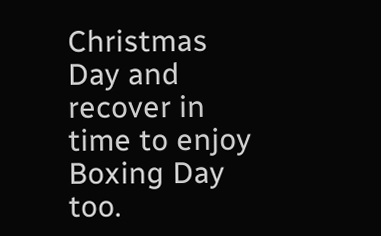Christmas Day and recover in time to enjoy Boxing Day too.